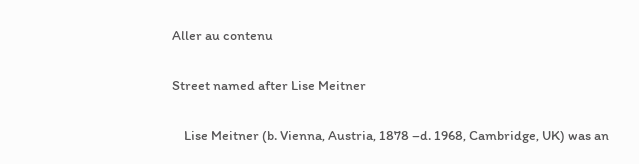Aller au contenu

Street named after Lise Meitner

    Lise Meitner (b. Vienna, Austria, 1878 –d. 1968, Cambridge, UK) was an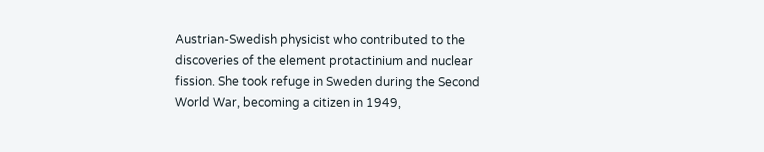Austrian-Swedish physicist who contributed to the discoveries of the element protactinium and nuclear fission. She took refuge in Sweden during the Second World War, becoming a citizen in 1949,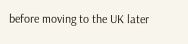before moving to the UK later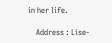in her life.

    Address : Lise-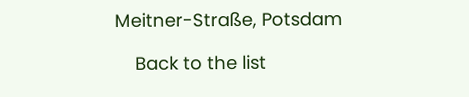Meitner-Straße, Potsdam

    Back to the list